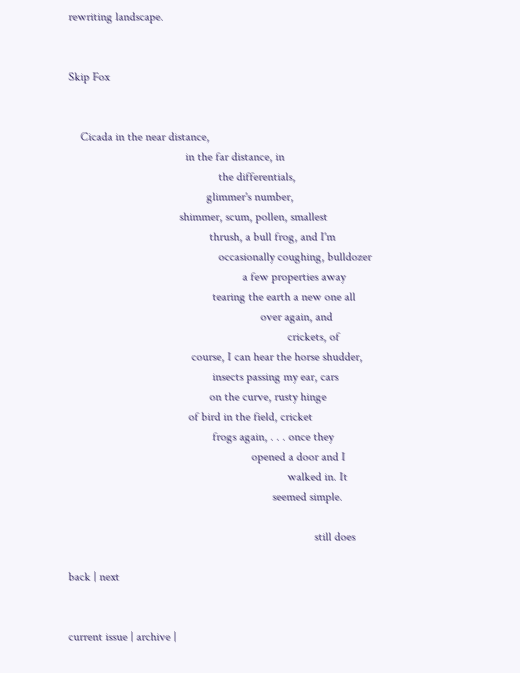rewriting landscape.


Skip Fox


    Cicada in the near distance,
                                       in the far distance, in
                                                  the differentials,
                                              glimmer's number,
                                     shimmer, scum, pollen, smallest
                                               thrush, a bull frog, and I'm
                                                  occasionally coughing, bulldozer
                                                          a few properties away
                                                tearing the earth a new one all
                                                                over again, and
                                                                         crickets, of
                                         course, I can hear the horse shudder,
                                                insects passing my ear, cars
                                               on the curve, rusty hinge
                                        of bird in the field, cricket
                                                frogs again, . . . once they
                                                             opened a door and I
                                                                         walked in. It
                                                                    seemed simple.

                                                                                  still does

back | next


current issue | archive |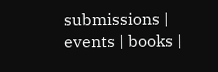submissions | events | books |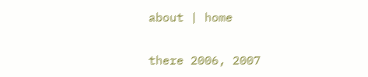about | home

there 2006, 2007